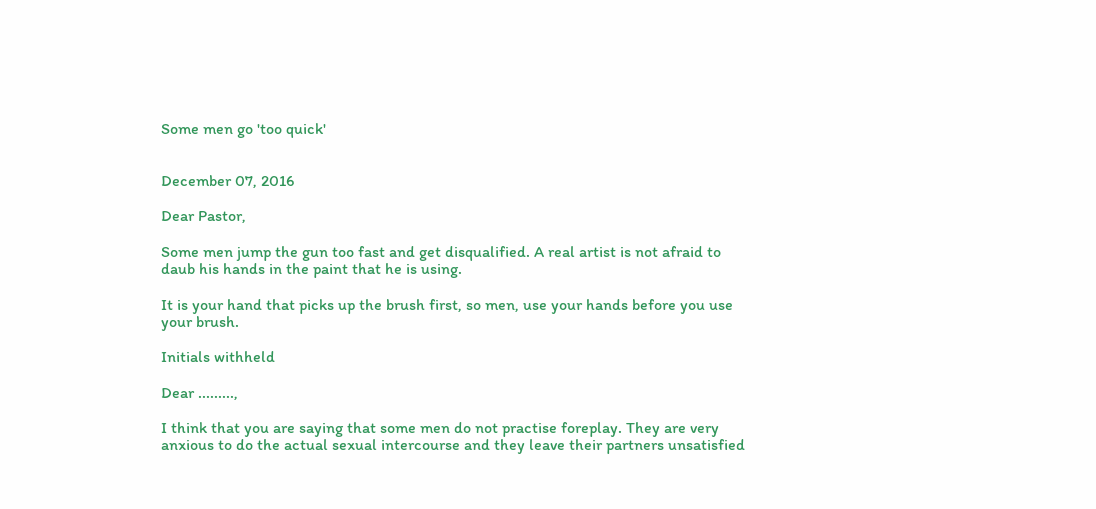Some men go 'too quick'


December 07, 2016

Dear Pastor,

Some men jump the gun too fast and get disqualified. A real artist is not afraid to daub his hands in the paint that he is using.

It is your hand that picks up the brush first, so men, use your hands before you use your brush.

Initials withheld

Dear .........,

I think that you are saying that some men do not practise foreplay. They are very anxious to do the actual sexual intercourse and they leave their partners unsatisfied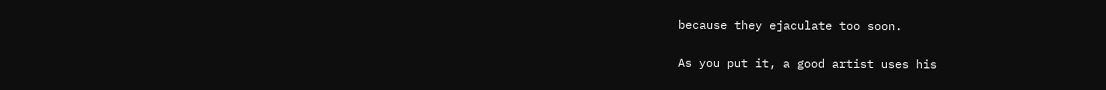because they ejaculate too soon.

As you put it, a good artist uses his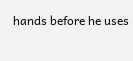hands before he uses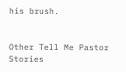his brush.


Other Tell Me Pastor Stories